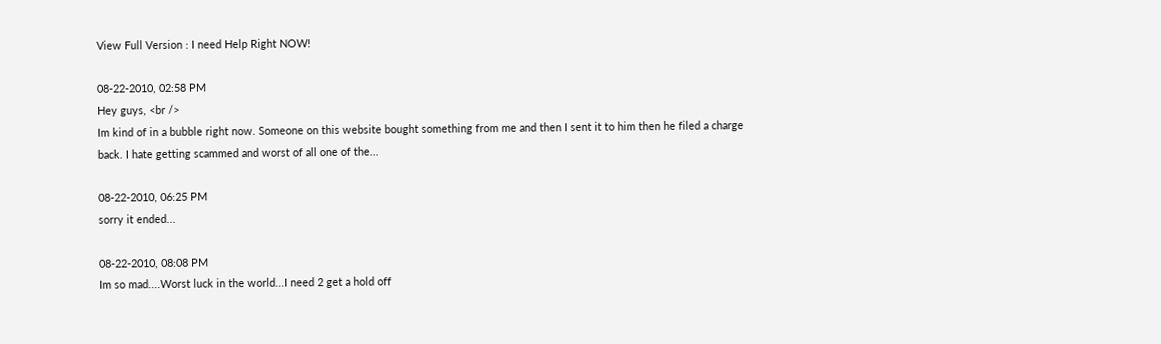View Full Version : I need Help Right NOW!

08-22-2010, 02:58 PM
Hey guys, <br />
Im kind of in a bubble right now. Someone on this website bought something from me and then I sent it to him then he filed a charge back. I hate getting scammed and worst of all one of the...

08-22-2010, 06:25 PM
sorry it ended...

08-22-2010, 08:08 PM
Im so mad....Worst luck in the world...I need 2 get a hold off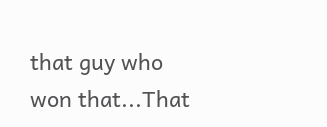that guy who won that...That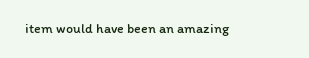item would have been an amazing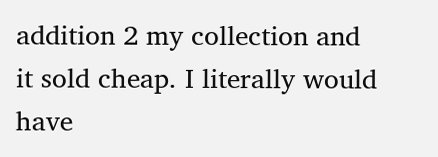addition 2 my collection and it sold cheap. I literally would have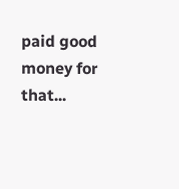paid good money for that...